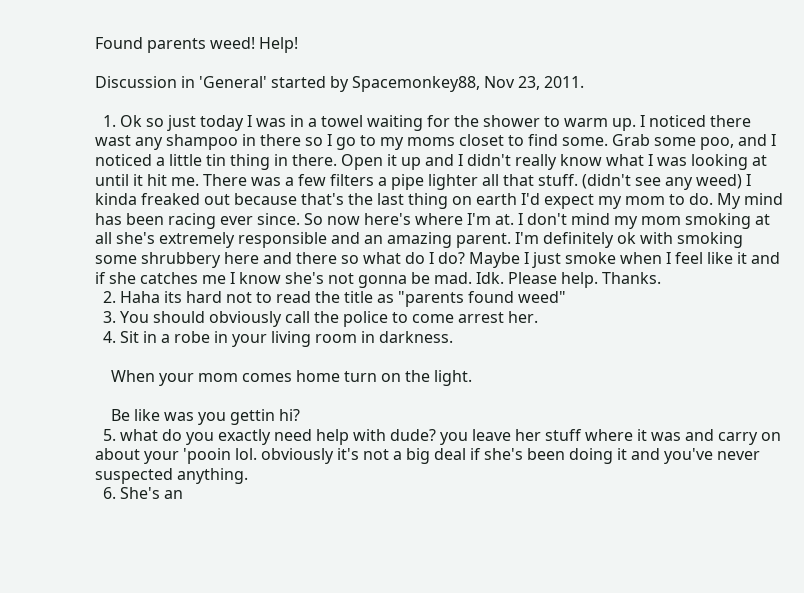Found parents weed! Help!

Discussion in 'General' started by Spacemonkey88, Nov 23, 2011.

  1. Ok so just today I was in a towel waiting for the shower to warm up. I noticed there wast any shampoo in there so I go to my moms closet to find some. Grab some poo, and I noticed a little tin thing in there. Open it up and I didn't really know what I was looking at until it hit me. There was a few filters a pipe lighter all that stuff. (didn't see any weed) I kinda freaked out because that's the last thing on earth I'd expect my mom to do. My mind has been racing ever since. So now here's where I'm at. I don't mind my mom smoking at all she's extremely responsible and an amazing parent. I'm definitely ok with smoking some shrubbery here and there so what do I do? Maybe I just smoke when I feel like it and if she catches me I know she's not gonna be mad. Idk. Please help. Thanks.
  2. Haha its hard not to read the title as "parents found weed"
  3. You should obviously call the police to come arrest her.
  4. Sit in a robe in your living room in darkness.

    When your mom comes home turn on the light.

    Be like was you gettin hi?
  5. what do you exactly need help with dude? you leave her stuff where it was and carry on about your 'pooin lol. obviously it's not a big deal if she's been doing it and you've never suspected anything.
  6. She's an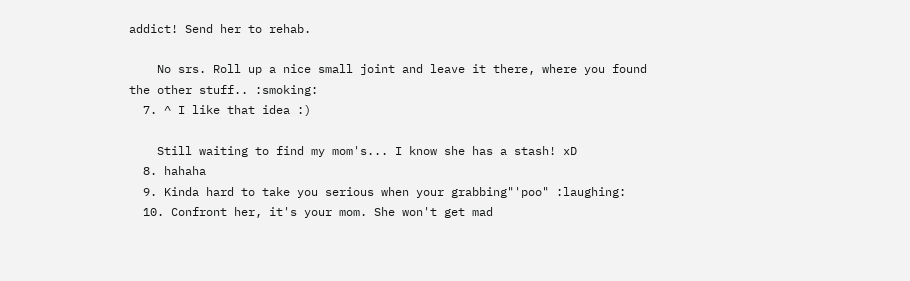addict! Send her to rehab.

    No srs. Roll up a nice small joint and leave it there, where you found the other stuff.. :smoking:
  7. ^ I like that idea :)

    Still waiting to find my mom's... I know she has a stash! xD
  8. hahaha
  9. Kinda hard to take you serious when your grabbing"'poo" :laughing:
  10. Confront her, it's your mom. She won't get mad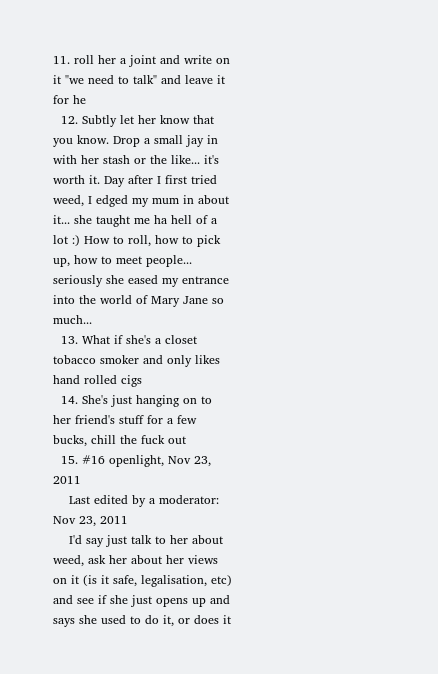11. roll her a joint and write on it "we need to talk" and leave it for he
  12. Subtly let her know that you know. Drop a small jay in with her stash or the like... it's worth it. Day after I first tried weed, I edged my mum in about it... she taught me ha hell of a lot :) How to roll, how to pick up, how to meet people... seriously she eased my entrance into the world of Mary Jane so much...
  13. What if she's a closet tobacco smoker and only likes hand rolled cigs
  14. She's just hanging on to her friend's stuff for a few bucks, chill the fuck out
  15. #16 openlight, Nov 23, 2011
    Last edited by a moderator: Nov 23, 2011
    I'd say just talk to her about weed, ask her about her views on it (is it safe, legalisation, etc) and see if she just opens up and says she used to do it, or does it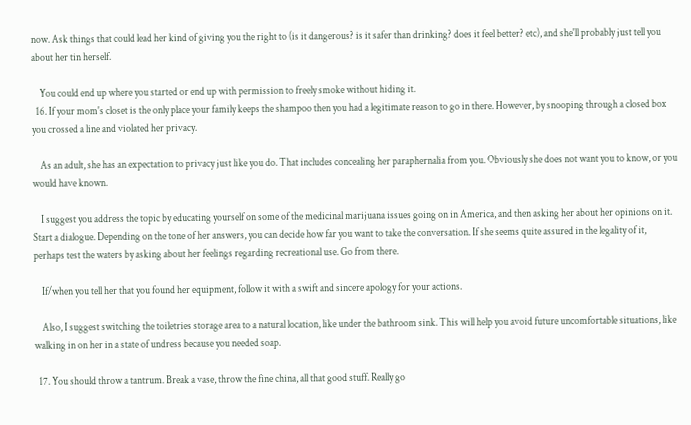now. Ask things that could lead her kind of giving you the right to (is it dangerous? is it safer than drinking? does it feel better? etc), and she'll probably just tell you about her tin herself.

    You could end up where you started or end up with permission to freely smoke without hiding it.
  16. If your mom's closet is the only place your family keeps the shampoo then you had a legitimate reason to go in there. However, by snooping through a closed box you crossed a line and violated her privacy.

    As an adult, she has an expectation to privacy just like you do. That includes concealing her paraphernalia from you. Obviously she does not want you to know, or you would have known.

    I suggest you address the topic by educating yourself on some of the medicinal marijuana issues going on in America, and then asking her about her opinions on it. Start a dialogue. Depending on the tone of her answers, you can decide how far you want to take the conversation. If she seems quite assured in the legality of it, perhaps test the waters by asking about her feelings regarding recreational use. Go from there.

    If/when you tell her that you found her equipment, follow it with a swift and sincere apology for your actions.

    Also, I suggest switching the toiletries storage area to a natural location, like under the bathroom sink. This will help you avoid future uncomfortable situations, like walking in on her in a state of undress because you needed soap.

  17. You should throw a tantrum. Break a vase, throw the fine china, all that good stuff. Really go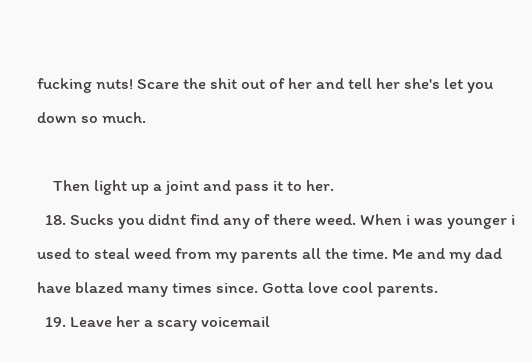fucking nuts! Scare the shit out of her and tell her she's let you down so much.

    Then light up a joint and pass it to her.
  18. Sucks you didnt find any of there weed. When i was younger i used to steal weed from my parents all the time. Me and my dad have blazed many times since. Gotta love cool parents.
  19. Leave her a scary voicemail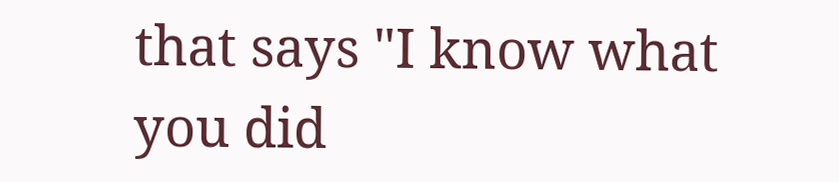that says "I know what you did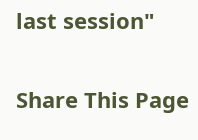last session"

Share This Page